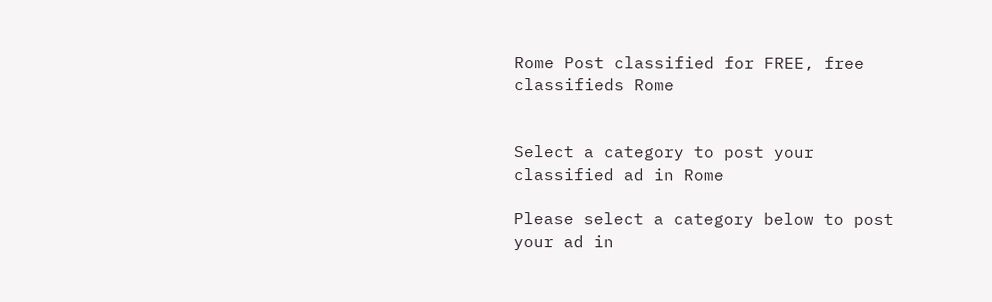Rome Post classified for FREE, free classifieds Rome


Select a category to post your classified ad in Rome

Please select a category below to post your ad in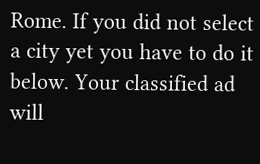Rome. If you did not select a city yet you have to do it below. Your classified ad will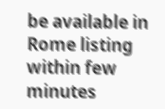be available in Rome listing within few minutes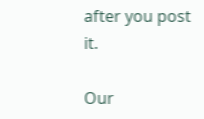after you post it.

Our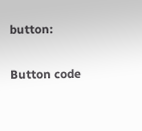button:

Button code